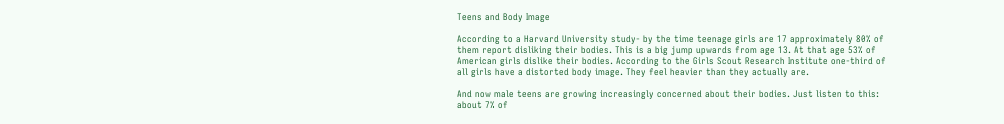Teens and Body Image

According to a Harvard University study- by the time teenage girls are 17 approximately 80% of them report disliking their bodies. This is a big jump upwards from age 13. At that age 53% of American girls dislike their bodies. According to the Girls Scout Research Institute one-third of all girls have a distorted body image. They feel heavier than they actually are.

And now male teens are growing increasingly concerned about their bodies. Just listen to this: about 7% of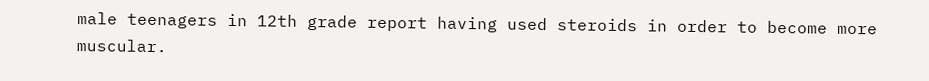male teenagers in 12th grade report having used steroids in order to become more muscular.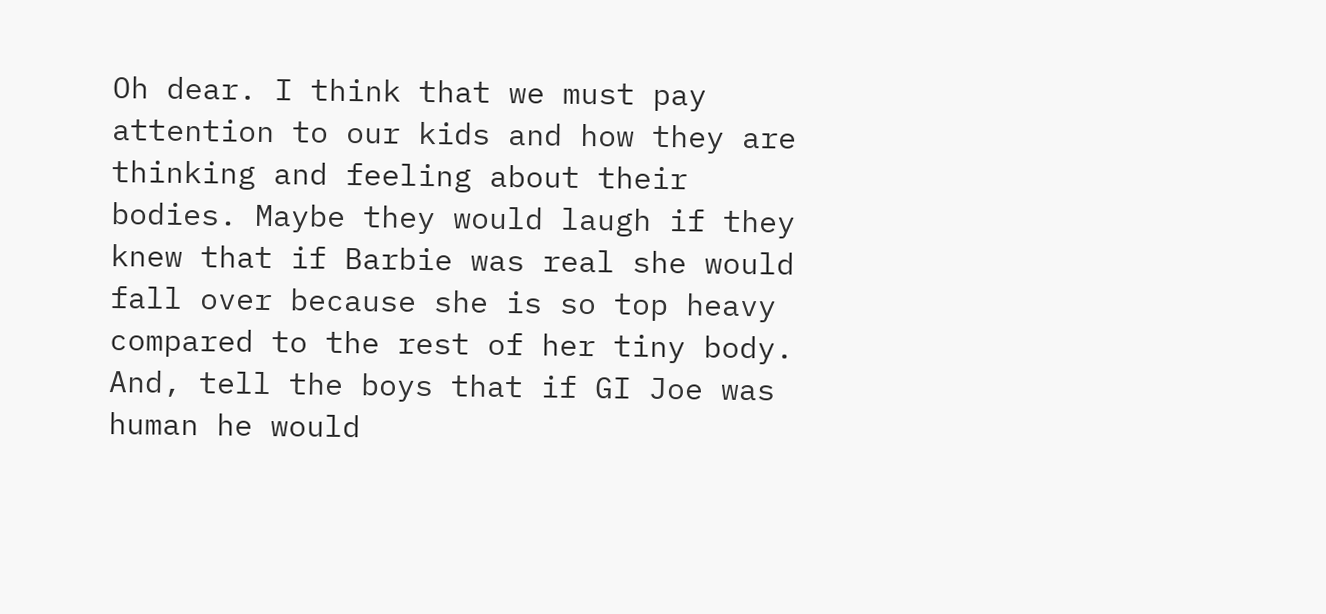Oh dear. I think that we must pay attention to our kids and how they are thinking and feeling about their bodies. Maybe they would laugh if they knew that if Barbie was real she would fall over because she is so top heavy compared to the rest of her tiny body. And, tell the boys that if GI Joe was human he would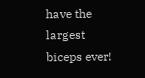have the largest biceps ever!